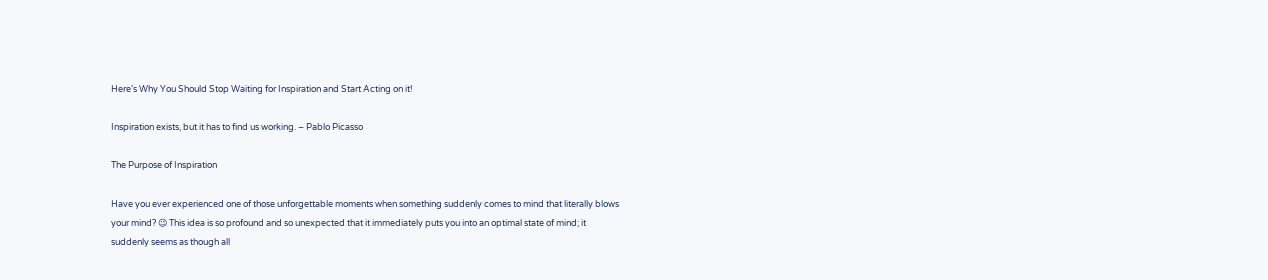Here’s Why You Should Stop Waiting for Inspiration and Start Acting on it!

Inspiration exists, but it has to find us working. – Pablo Picasso

The Purpose of Inspiration

Have you ever experienced one of those unforgettable moments when something suddenly comes to mind that literally blows your mind? 😉 This idea is so profound and so unexpected that it immediately puts you into an optimal state of mind; it suddenly seems as though all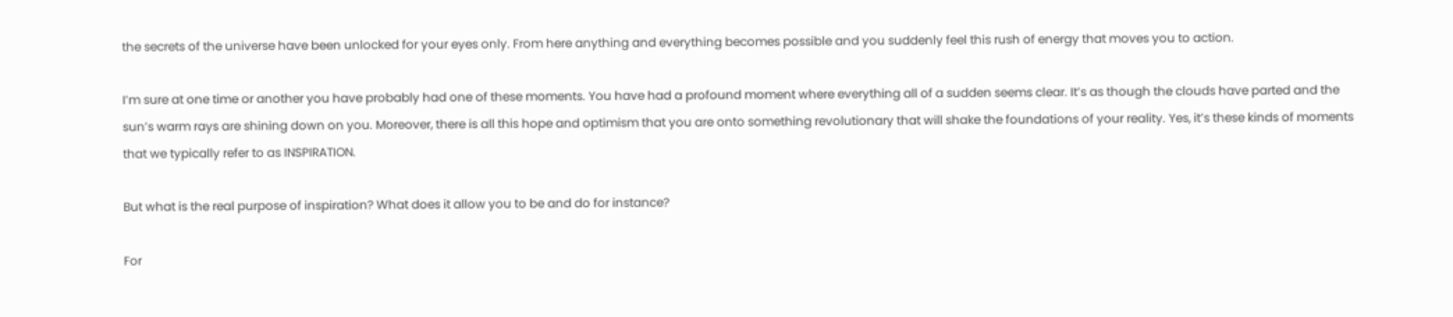the secrets of the universe have been unlocked for your eyes only. From here anything and everything becomes possible and you suddenly feel this rush of energy that moves you to action.

I’m sure at one time or another you have probably had one of these moments. You have had a profound moment where everything all of a sudden seems clear. It’s as though the clouds have parted and the sun’s warm rays are shining down on you. Moreover, there is all this hope and optimism that you are onto something revolutionary that will shake the foundations of your reality. Yes, it’s these kinds of moments that we typically refer to as INSPIRATION.

But what is the real purpose of inspiration? What does it allow you to be and do for instance?

For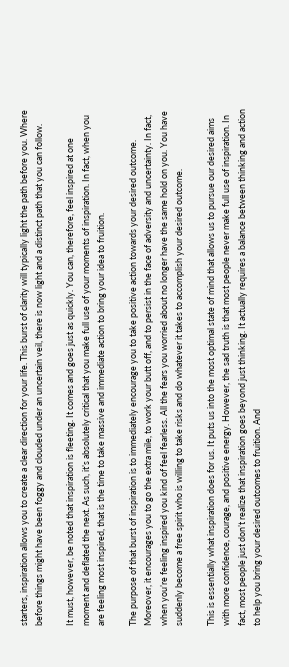starters, inspiration allows you to create a clear direction for your life. This burst of clarity will typically light the path before you. Where before things might have been foggy and clouded under an uncertain veil, there is now light and a distinct path that you can follow.

It must, however, be noted that inspiration is fleeting. It comes and goes just as quickly. You can, therefore, feel inspired at one moment and deflated the next. As such, it’s absolutely critical that you make full use of your moments of inspiration. In fact, when you are feeling most inspired, that is the time to take massive and immediate action to bring your idea to fruition.

The purpose of that burst of inspiration is to immediately encourage you to take positive action towards your desired outcome. Moreover, it encourages you to go the extra mile, to work your butt off, and to persist in the face of adversity and uncertainty. In fact, when you’re feeling inspired you kind of feel fearless. All the fears you worried about no longer have the same hold on you. You have suddenly become a free spirit who is willing to take risks and do whatever it takes to accomplish your desired outcome.

This is essentially what inspiration does for us. It puts us into the most optimal state of mind that allows us to pursue our desired aims with more confidence, courage, and positive energy. However, the sad truth is that most people never make full use of inspiration. In fact, most people just don’t realize that inspiration goes beyond just thinking. It actually requires a balance between thinking and action to help you bring your desired outcomes to fruition. And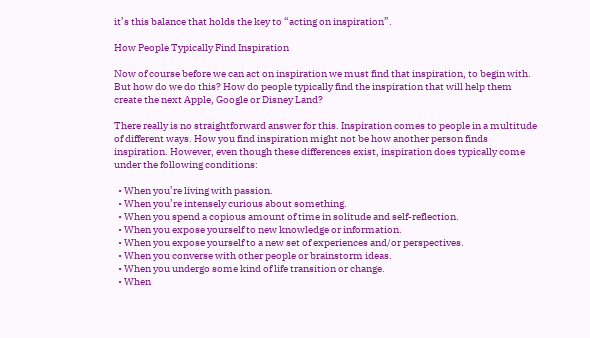it’s this balance that holds the key to “acting on inspiration”.

How People Typically Find Inspiration

Now of course before we can act on inspiration we must find that inspiration, to begin with. But how do we do this? How do people typically find the inspiration that will help them create the next Apple, Google or Disney Land?

There really is no straightforward answer for this. Inspiration comes to people in a multitude of different ways. How you find inspiration might not be how another person finds inspiration. However, even though these differences exist, inspiration does typically come under the following conditions:

  • When you’re living with passion.
  • When you’re intensely curious about something.
  • When you spend a copious amount of time in solitude and self-reflection.
  • When you expose yourself to new knowledge or information.
  • When you expose yourself to a new set of experiences and/or perspectives.
  • When you converse with other people or brainstorm ideas.
  • When you undergo some kind of life transition or change.
  • When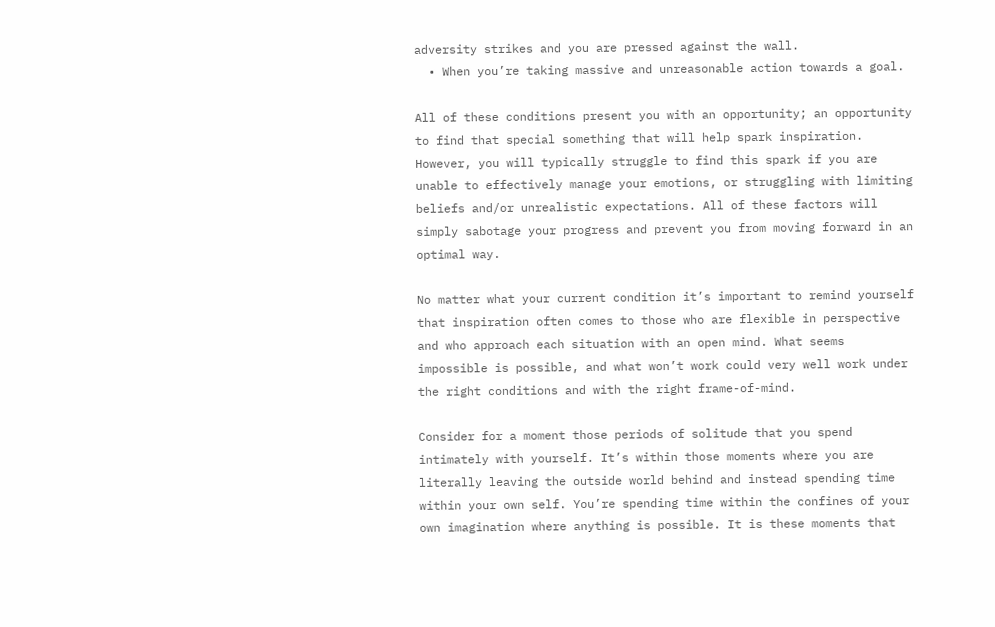adversity strikes and you are pressed against the wall.
  • When you’re taking massive and unreasonable action towards a goal.

All of these conditions present you with an opportunity; an opportunity to find that special something that will help spark inspiration. However, you will typically struggle to find this spark if you are unable to effectively manage your emotions, or struggling with limiting beliefs and/or unrealistic expectations. All of these factors will simply sabotage your progress and prevent you from moving forward in an optimal way.

No matter what your current condition it’s important to remind yourself that inspiration often comes to those who are flexible in perspective and who approach each situation with an open mind. What seems impossible is possible, and what won’t work could very well work under the right conditions and with the right frame-of-mind.

Consider for a moment those periods of solitude that you spend intimately with yourself. It’s within those moments where you are literally leaving the outside world behind and instead spending time within your own self. You’re spending time within the confines of your own imagination where anything is possible. It is these moments that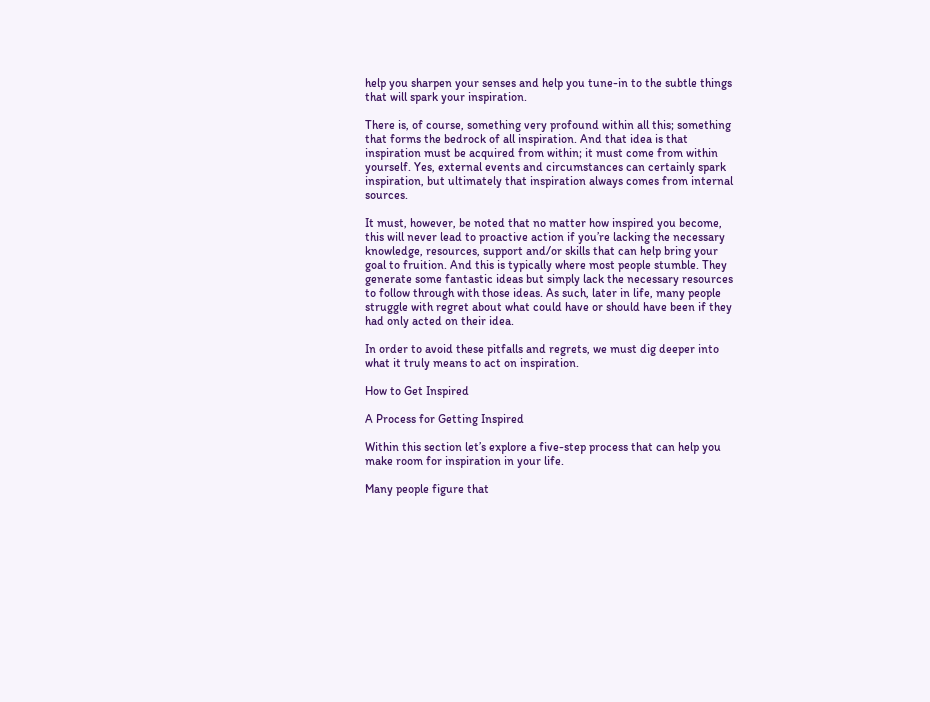help you sharpen your senses and help you tune-in to the subtle things that will spark your inspiration.

There is, of course, something very profound within all this; something that forms the bedrock of all inspiration. And that idea is that inspiration must be acquired from within; it must come from within yourself. Yes, external events and circumstances can certainly spark inspiration, but ultimately that inspiration always comes from internal sources.

It must, however, be noted that no matter how inspired you become, this will never lead to proactive action if you’re lacking the necessary knowledge, resources, support and/or skills that can help bring your goal to fruition. And this is typically where most people stumble. They generate some fantastic ideas but simply lack the necessary resources to follow through with those ideas. As such, later in life, many people struggle with regret about what could have or should have been if they had only acted on their idea.

In order to avoid these pitfalls and regrets, we must dig deeper into what it truly means to act on inspiration.

How to Get Inspired

A Process for Getting Inspired

Within this section let’s explore a five-step process that can help you make room for inspiration in your life.

Many people figure that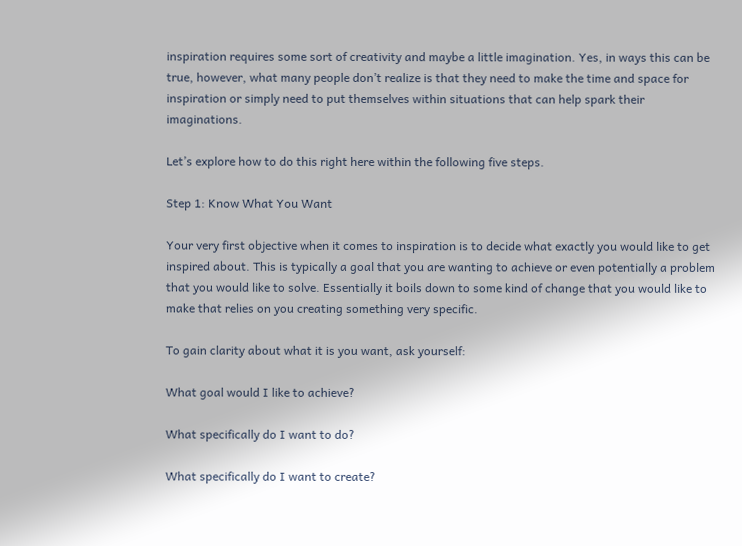inspiration requires some sort of creativity and maybe a little imagination. Yes, in ways this can be true, however, what many people don’t realize is that they need to make the time and space for inspiration or simply need to put themselves within situations that can help spark their imaginations.

Let’s explore how to do this right here within the following five steps.

Step 1: Know What You Want

Your very first objective when it comes to inspiration is to decide what exactly you would like to get inspired about. This is typically a goal that you are wanting to achieve or even potentially a problem that you would like to solve. Essentially it boils down to some kind of change that you would like to make that relies on you creating something very specific.

To gain clarity about what it is you want, ask yourself:

What goal would I like to achieve?

What specifically do I want to do?

What specifically do I want to create?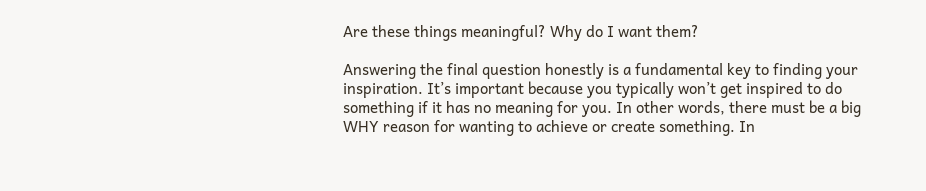Are these things meaningful? Why do I want them?

Answering the final question honestly is a fundamental key to finding your inspiration. It’s important because you typically won’t get inspired to do something if it has no meaning for you. In other words, there must be a big WHY reason for wanting to achieve or create something. In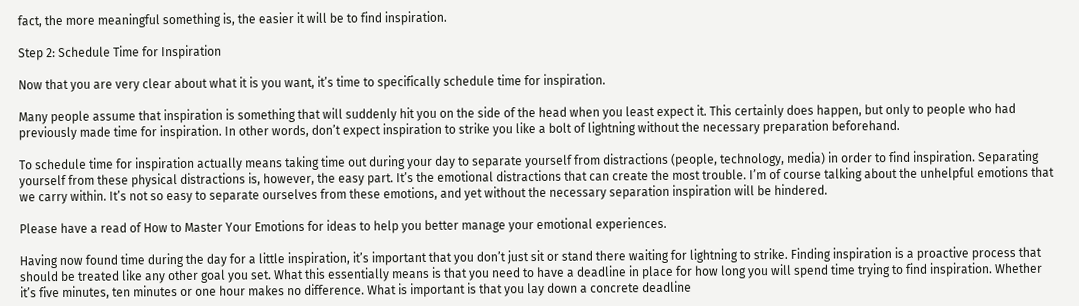fact, the more meaningful something is, the easier it will be to find inspiration.

Step 2: Schedule Time for Inspiration

Now that you are very clear about what it is you want, it’s time to specifically schedule time for inspiration.

Many people assume that inspiration is something that will suddenly hit you on the side of the head when you least expect it. This certainly does happen, but only to people who had previously made time for inspiration. In other words, don’t expect inspiration to strike you like a bolt of lightning without the necessary preparation beforehand.

To schedule time for inspiration actually means taking time out during your day to separate yourself from distractions (people, technology, media) in order to find inspiration. Separating yourself from these physical distractions is, however, the easy part. It’s the emotional distractions that can create the most trouble. I’m of course talking about the unhelpful emotions that we carry within. It’s not so easy to separate ourselves from these emotions, and yet without the necessary separation inspiration will be hindered.

Please have a read of How to Master Your Emotions for ideas to help you better manage your emotional experiences.

Having now found time during the day for a little inspiration, it’s important that you don’t just sit or stand there waiting for lightning to strike. Finding inspiration is a proactive process that should be treated like any other goal you set. What this essentially means is that you need to have a deadline in place for how long you will spend time trying to find inspiration. Whether it’s five minutes, ten minutes or one hour makes no difference. What is important is that you lay down a concrete deadline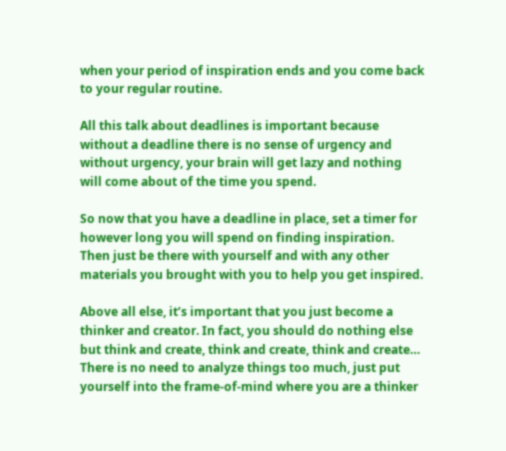when your period of inspiration ends and you come back to your regular routine.

All this talk about deadlines is important because without a deadline there is no sense of urgency and without urgency, your brain will get lazy and nothing will come about of the time you spend.

So now that you have a deadline in place, set a timer for however long you will spend on finding inspiration. Then just be there with yourself and with any other materials you brought with you to help you get inspired.

Above all else, it’s important that you just become a thinker and creator. In fact, you should do nothing else but think and create, think and create, think and create… There is no need to analyze things too much, just put yourself into the frame-of-mind where you are a thinker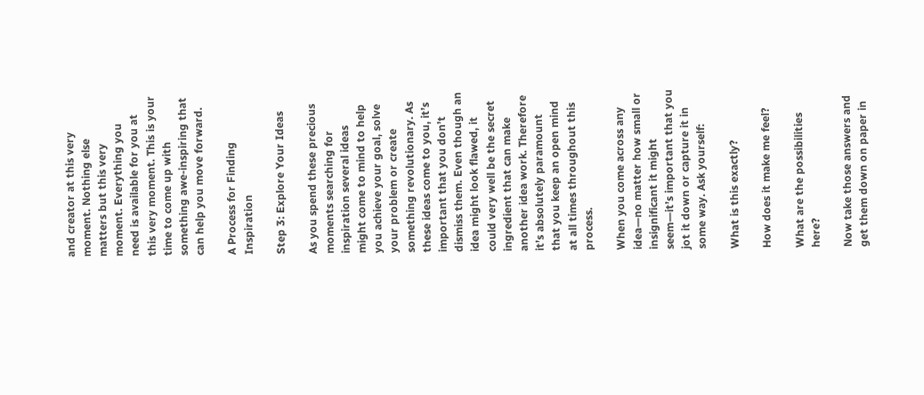and creator at this very moment. Nothing else matters but this very moment. Everything you need is available for you at this very moment. This is your time to come up with something awe-inspiring that can help you move forward.

A Process for Finding Inspiration

Step 3: Explore Your Ideas

As you spend these precious moments searching for inspiration several ideas might come to mind to help you achieve your goal, solve your problem or create something revolutionary. As these ideas come to you, it’s important that you don’t dismiss them. Even though an idea might look flawed, it could very well be the secret ingredient that can make another idea work. Therefore it’s absolutely paramount that you keep an open mind at all times throughout this process.

When you come across any idea—no matter how small or insignificant it might seem—it’s important that you jot it down or capture it in some way. Ask yourself:

What is this exactly?

How does it make me feel?

What are the possibilities here?

Now take those answers and get them down on paper in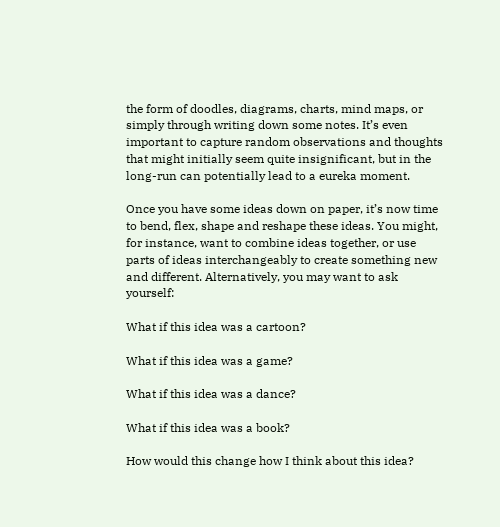the form of doodles, diagrams, charts, mind maps, or simply through writing down some notes. It’s even important to capture random observations and thoughts that might initially seem quite insignificant, but in the long-run can potentially lead to a eureka moment.

Once you have some ideas down on paper, it’s now time to bend, flex, shape and reshape these ideas. You might, for instance, want to combine ideas together, or use parts of ideas interchangeably to create something new and different. Alternatively, you may want to ask yourself:

What if this idea was a cartoon?

What if this idea was a game?

What if this idea was a dance?

What if this idea was a book?

How would this change how I think about this idea?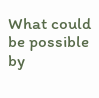What could be possible by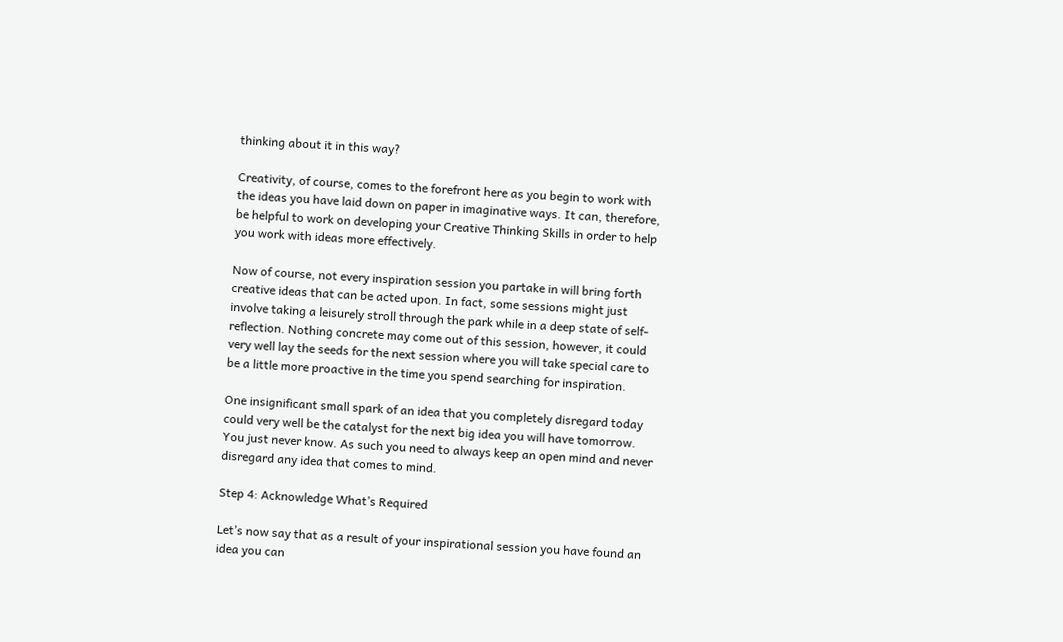thinking about it in this way?

Creativity, of course, comes to the forefront here as you begin to work with the ideas you have laid down on paper in imaginative ways. It can, therefore, be helpful to work on developing your Creative Thinking Skills in order to help you work with ideas more effectively.

Now of course, not every inspiration session you partake in will bring forth creative ideas that can be acted upon. In fact, some sessions might just involve taking a leisurely stroll through the park while in a deep state of self-reflection. Nothing concrete may come out of this session, however, it could very well lay the seeds for the next session where you will take special care to be a little more proactive in the time you spend searching for inspiration.

One insignificant small spark of an idea that you completely disregard today could very well be the catalyst for the next big idea you will have tomorrow. You just never know. As such you need to always keep an open mind and never disregard any idea that comes to mind.

Step 4: Acknowledge What’s Required

Let’s now say that as a result of your inspirational session you have found an idea you can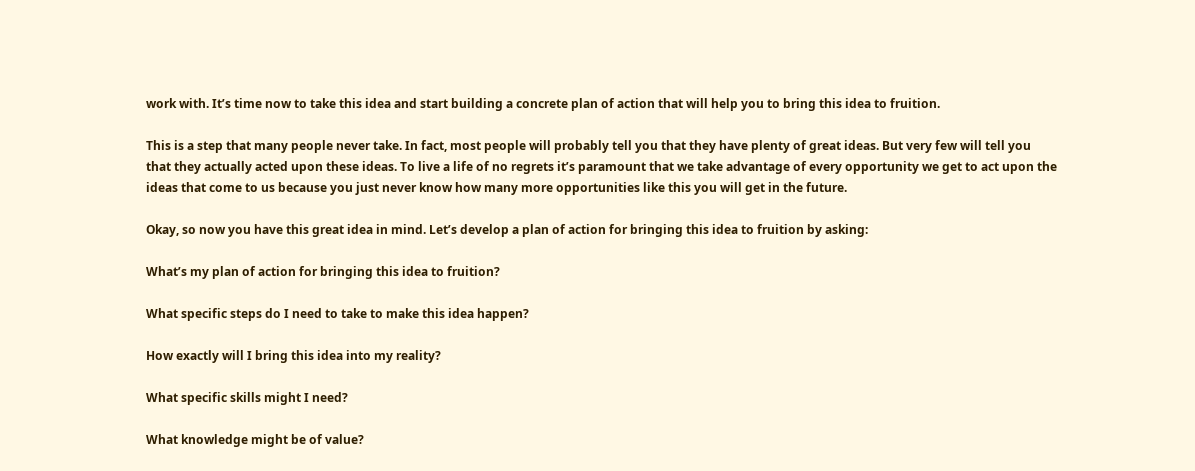work with. It’s time now to take this idea and start building a concrete plan of action that will help you to bring this idea to fruition.

This is a step that many people never take. In fact, most people will probably tell you that they have plenty of great ideas. But very few will tell you that they actually acted upon these ideas. To live a life of no regrets it’s paramount that we take advantage of every opportunity we get to act upon the ideas that come to us because you just never know how many more opportunities like this you will get in the future.

Okay, so now you have this great idea in mind. Let’s develop a plan of action for bringing this idea to fruition by asking:

What’s my plan of action for bringing this idea to fruition?

What specific steps do I need to take to make this idea happen?

How exactly will I bring this idea into my reality?

What specific skills might I need?

What knowledge might be of value?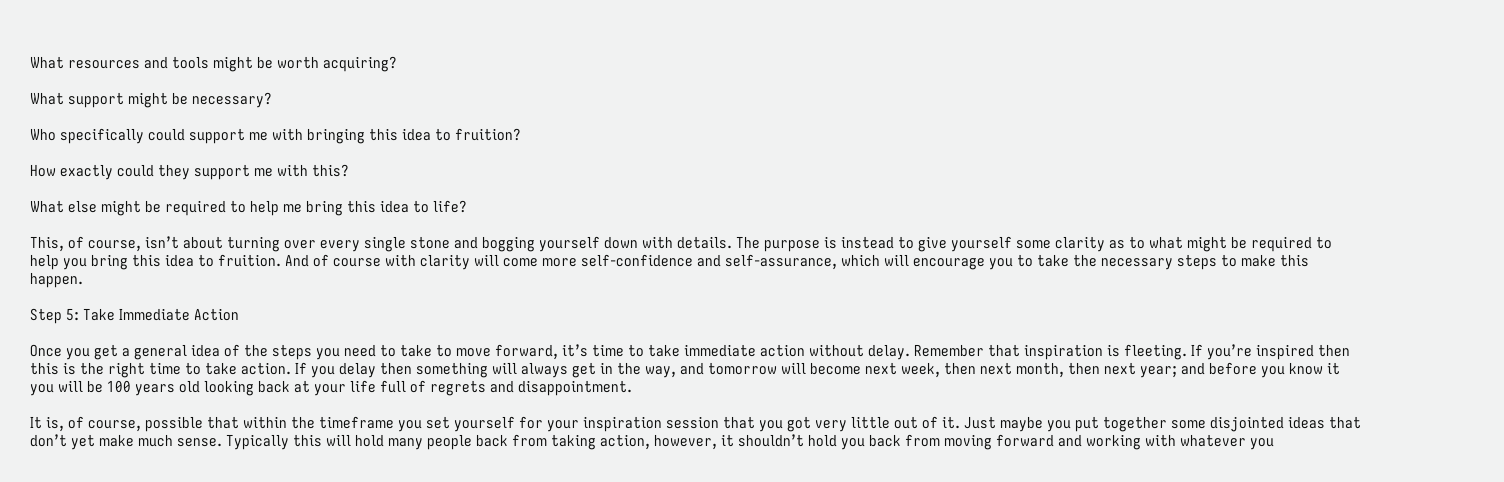What resources and tools might be worth acquiring?

What support might be necessary?

Who specifically could support me with bringing this idea to fruition?

How exactly could they support me with this?

What else might be required to help me bring this idea to life?

This, of course, isn’t about turning over every single stone and bogging yourself down with details. The purpose is instead to give yourself some clarity as to what might be required to help you bring this idea to fruition. And of course with clarity will come more self-confidence and self-assurance, which will encourage you to take the necessary steps to make this happen.

Step 5: Take Immediate Action

Once you get a general idea of the steps you need to take to move forward, it’s time to take immediate action without delay. Remember that inspiration is fleeting. If you’re inspired then this is the right time to take action. If you delay then something will always get in the way, and tomorrow will become next week, then next month, then next year; and before you know it you will be 100 years old looking back at your life full of regrets and disappointment.

It is, of course, possible that within the timeframe you set yourself for your inspiration session that you got very little out of it. Just maybe you put together some disjointed ideas that don’t yet make much sense. Typically this will hold many people back from taking action, however, it shouldn’t hold you back from moving forward and working with whatever you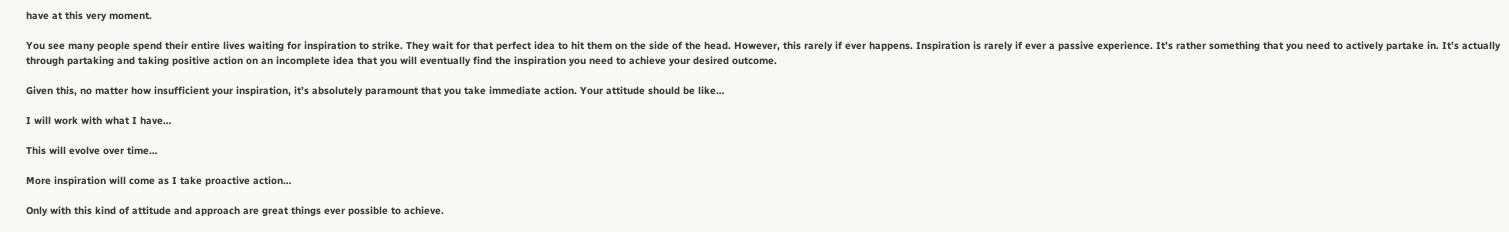have at this very moment.

You see many people spend their entire lives waiting for inspiration to strike. They wait for that perfect idea to hit them on the side of the head. However, this rarely if ever happens. Inspiration is rarely if ever a passive experience. It’s rather something that you need to actively partake in. It’s actually through partaking and taking positive action on an incomplete idea that you will eventually find the inspiration you need to achieve your desired outcome.

Given this, no matter how insufficient your inspiration, it’s absolutely paramount that you take immediate action. Your attitude should be like…

I will work with what I have…

This will evolve over time…

More inspiration will come as I take proactive action…

Only with this kind of attitude and approach are great things ever possible to achieve.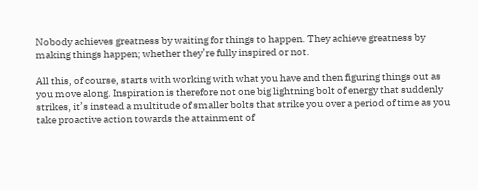Nobody achieves greatness by waiting for things to happen. They achieve greatness by making things happen; whether they’re fully inspired or not.

All this, of course, starts with working with what you have and then figuring things out as you move along. Inspiration is therefore not one big lightning bolt of energy that suddenly strikes, it’s instead a multitude of smaller bolts that strike you over a period of time as you take proactive action towards the attainment of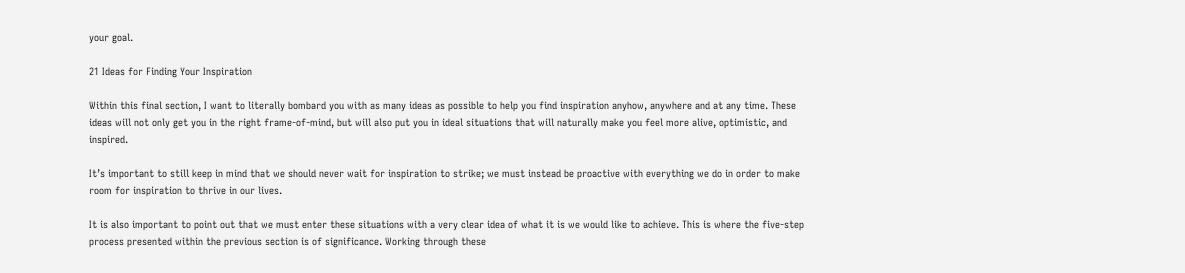your goal.

21 Ideas for Finding Your Inspiration

Within this final section, I want to literally bombard you with as many ideas as possible to help you find inspiration anyhow, anywhere and at any time. These ideas will not only get you in the right frame-of-mind, but will also put you in ideal situations that will naturally make you feel more alive, optimistic, and inspired.

It’s important to still keep in mind that we should never wait for inspiration to strike; we must instead be proactive with everything we do in order to make room for inspiration to thrive in our lives.

It is also important to point out that we must enter these situations with a very clear idea of what it is we would like to achieve. This is where the five-step process presented within the previous section is of significance. Working through these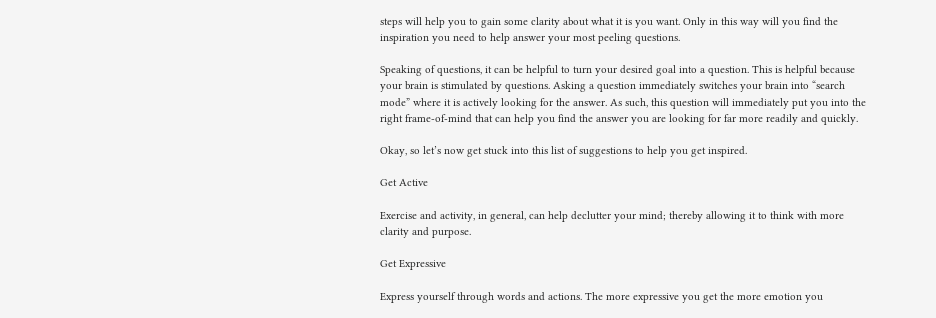steps will help you to gain some clarity about what it is you want. Only in this way will you find the inspiration you need to help answer your most peeling questions.

Speaking of questions, it can be helpful to turn your desired goal into a question. This is helpful because your brain is stimulated by questions. Asking a question immediately switches your brain into “search mode” where it is actively looking for the answer. As such, this question will immediately put you into the right frame-of-mind that can help you find the answer you are looking for far more readily and quickly.

Okay, so let’s now get stuck into this list of suggestions to help you get inspired.

Get Active

Exercise and activity, in general, can help declutter your mind; thereby allowing it to think with more clarity and purpose.

Get Expressive

Express yourself through words and actions. The more expressive you get the more emotion you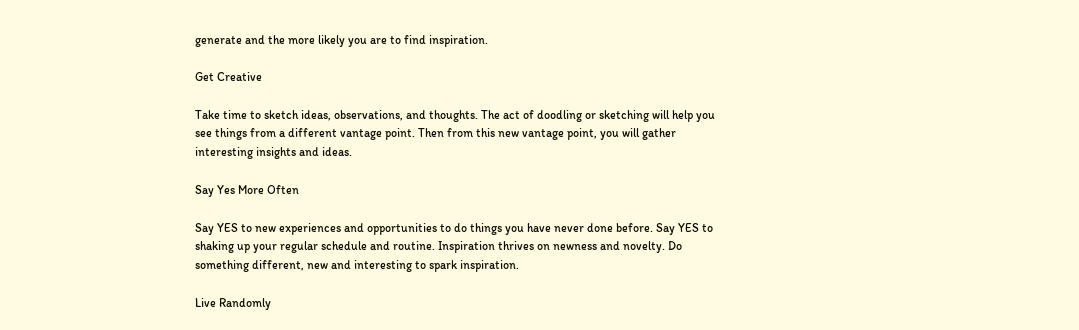generate and the more likely you are to find inspiration.

Get Creative

Take time to sketch ideas, observations, and thoughts. The act of doodling or sketching will help you see things from a different vantage point. Then from this new vantage point, you will gather interesting insights and ideas.

Say Yes More Often

Say YES to new experiences and opportunities to do things you have never done before. Say YES to shaking up your regular schedule and routine. Inspiration thrives on newness and novelty. Do something different, new and interesting to spark inspiration.

Live Randomly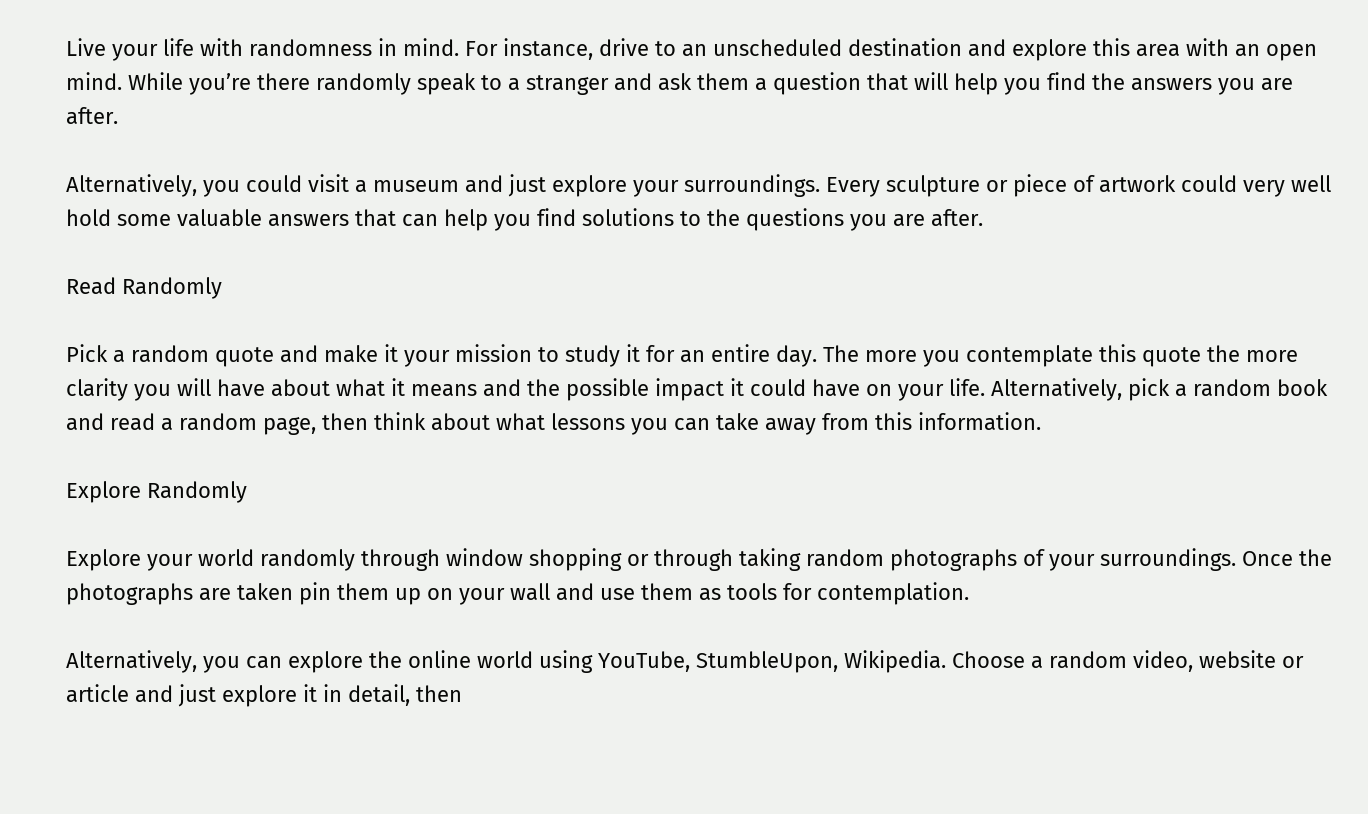Live your life with randomness in mind. For instance, drive to an unscheduled destination and explore this area with an open mind. While you’re there randomly speak to a stranger and ask them a question that will help you find the answers you are after.

Alternatively, you could visit a museum and just explore your surroundings. Every sculpture or piece of artwork could very well hold some valuable answers that can help you find solutions to the questions you are after.

Read Randomly

Pick a random quote and make it your mission to study it for an entire day. The more you contemplate this quote the more clarity you will have about what it means and the possible impact it could have on your life. Alternatively, pick a random book and read a random page, then think about what lessons you can take away from this information.

Explore Randomly

Explore your world randomly through window shopping or through taking random photographs of your surroundings. Once the photographs are taken pin them up on your wall and use them as tools for contemplation.

Alternatively, you can explore the online world using YouTube, StumbleUpon, Wikipedia. Choose a random video, website or article and just explore it in detail, then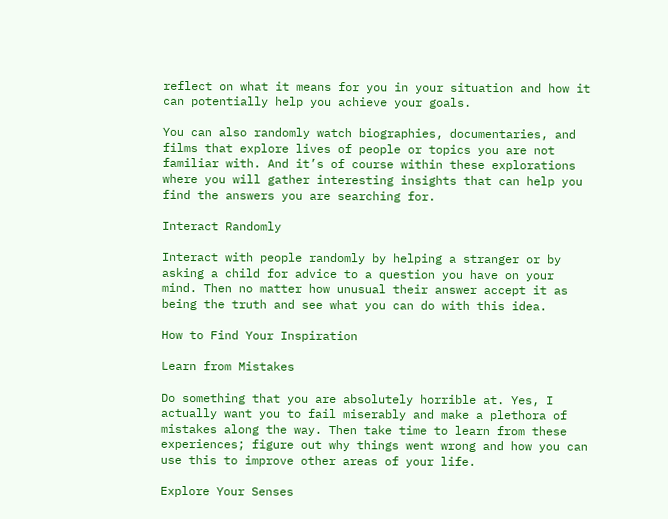reflect on what it means for you in your situation and how it can potentially help you achieve your goals.

You can also randomly watch biographies, documentaries, and films that explore lives of people or topics you are not familiar with. And it’s of course within these explorations where you will gather interesting insights that can help you find the answers you are searching for.

Interact Randomly

Interact with people randomly by helping a stranger or by asking a child for advice to a question you have on your mind. Then no matter how unusual their answer accept it as being the truth and see what you can do with this idea.

How to Find Your Inspiration

Learn from Mistakes

Do something that you are absolutely horrible at. Yes, I actually want you to fail miserably and make a plethora of mistakes along the way. Then take time to learn from these experiences; figure out why things went wrong and how you can use this to improve other areas of your life.

Explore Your Senses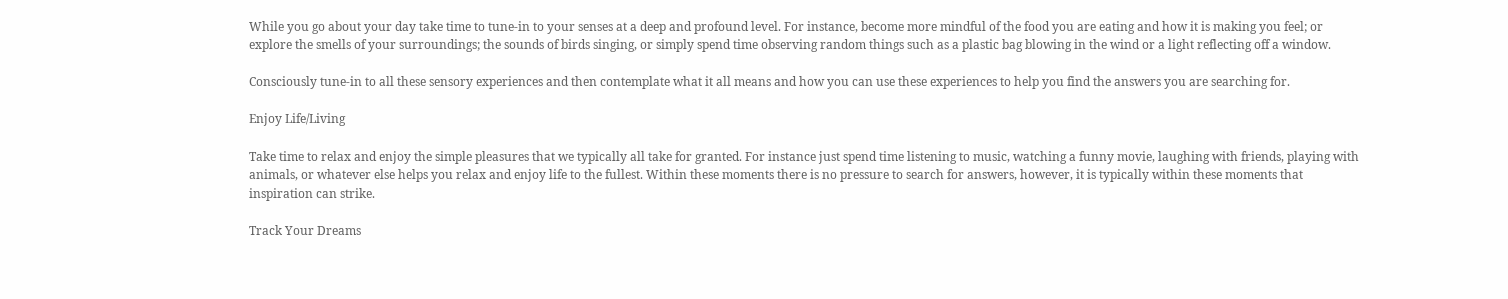While you go about your day take time to tune-in to your senses at a deep and profound level. For instance, become more mindful of the food you are eating and how it is making you feel; or explore the smells of your surroundings; the sounds of birds singing, or simply spend time observing random things such as a plastic bag blowing in the wind or a light reflecting off a window.

Consciously tune-in to all these sensory experiences and then contemplate what it all means and how you can use these experiences to help you find the answers you are searching for.

Enjoy Life/Living

Take time to relax and enjoy the simple pleasures that we typically all take for granted. For instance just spend time listening to music, watching a funny movie, laughing with friends, playing with animals, or whatever else helps you relax and enjoy life to the fullest. Within these moments there is no pressure to search for answers, however, it is typically within these moments that inspiration can strike.

Track Your Dreams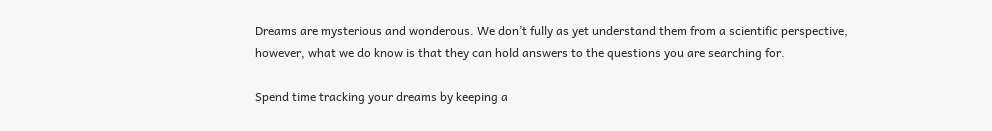Dreams are mysterious and wonderous. We don’t fully as yet understand them from a scientific perspective, however, what we do know is that they can hold answers to the questions you are searching for.

Spend time tracking your dreams by keeping a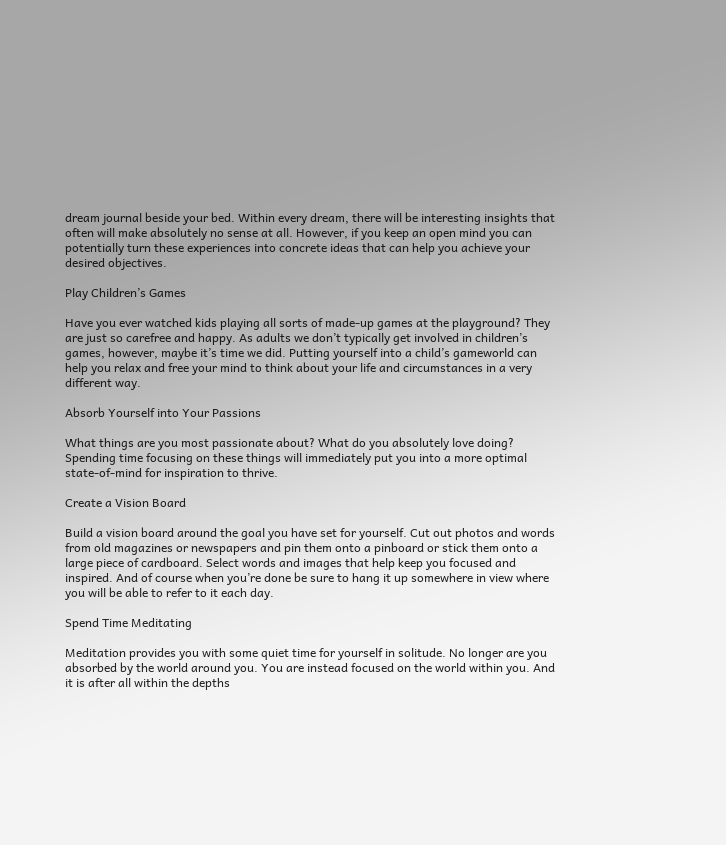dream journal beside your bed. Within every dream, there will be interesting insights that often will make absolutely no sense at all. However, if you keep an open mind you can potentially turn these experiences into concrete ideas that can help you achieve your desired objectives.

Play Children’s Games

Have you ever watched kids playing all sorts of made-up games at the playground? They are just so carefree and happy. As adults we don’t typically get involved in children’s games, however, maybe it’s time we did. Putting yourself into a child’s gameworld can help you relax and free your mind to think about your life and circumstances in a very different way.

Absorb Yourself into Your Passions

What things are you most passionate about? What do you absolutely love doing? Spending time focusing on these things will immediately put you into a more optimal state-of-mind for inspiration to thrive.

Create a Vision Board

Build a vision board around the goal you have set for yourself. Cut out photos and words from old magazines or newspapers and pin them onto a pinboard or stick them onto a large piece of cardboard. Select words and images that help keep you focused and inspired. And of course when you’re done be sure to hang it up somewhere in view where you will be able to refer to it each day.

Spend Time Meditating

Meditation provides you with some quiet time for yourself in solitude. No longer are you absorbed by the world around you. You are instead focused on the world within you. And it is after all within the depths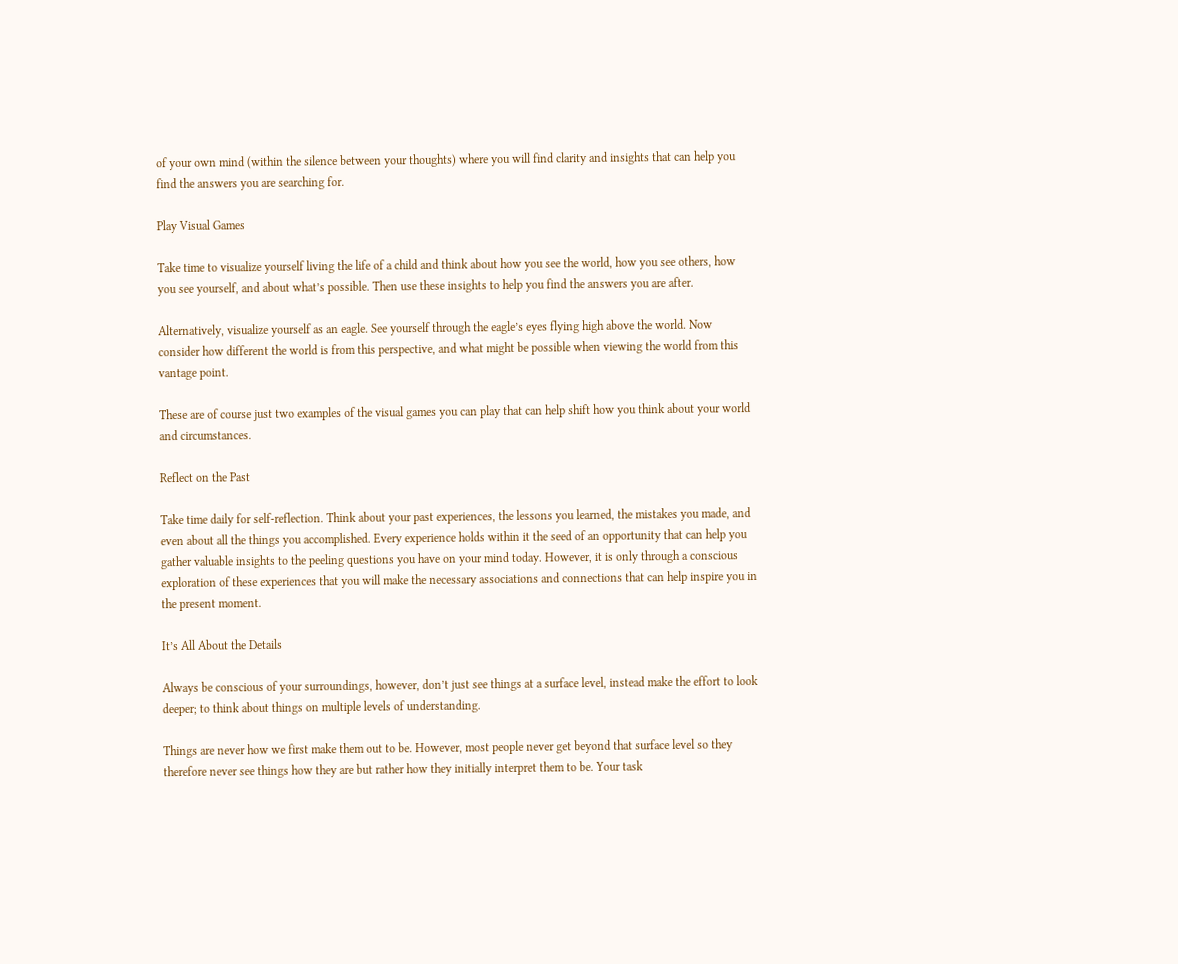of your own mind (within the silence between your thoughts) where you will find clarity and insights that can help you find the answers you are searching for.

Play Visual Games

Take time to visualize yourself living the life of a child and think about how you see the world, how you see others, how you see yourself, and about what’s possible. Then use these insights to help you find the answers you are after.

Alternatively, visualize yourself as an eagle. See yourself through the eagle’s eyes flying high above the world. Now consider how different the world is from this perspective, and what might be possible when viewing the world from this vantage point.

These are of course just two examples of the visual games you can play that can help shift how you think about your world and circumstances.

Reflect on the Past

Take time daily for self-reflection. Think about your past experiences, the lessons you learned, the mistakes you made, and even about all the things you accomplished. Every experience holds within it the seed of an opportunity that can help you gather valuable insights to the peeling questions you have on your mind today. However, it is only through a conscious exploration of these experiences that you will make the necessary associations and connections that can help inspire you in the present moment.

It’s All About the Details

Always be conscious of your surroundings, however, don’t just see things at a surface level, instead make the effort to look deeper; to think about things on multiple levels of understanding.

Things are never how we first make them out to be. However, most people never get beyond that surface level so they therefore never see things how they are but rather how they initially interpret them to be. Your task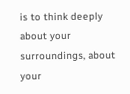is to think deeply about your surroundings, about your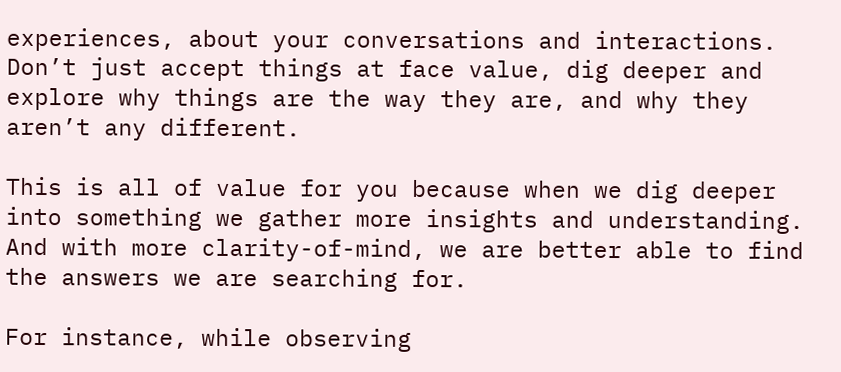experiences, about your conversations and interactions. Don’t just accept things at face value, dig deeper and explore why things are the way they are, and why they aren’t any different.

This is all of value for you because when we dig deeper into something we gather more insights and understanding. And with more clarity-of-mind, we are better able to find the answers we are searching for.

For instance, while observing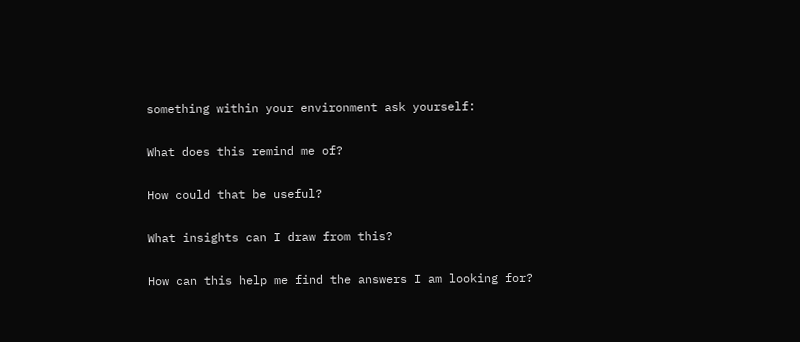something within your environment ask yourself:

What does this remind me of?

How could that be useful?

What insights can I draw from this?

How can this help me find the answers I am looking for?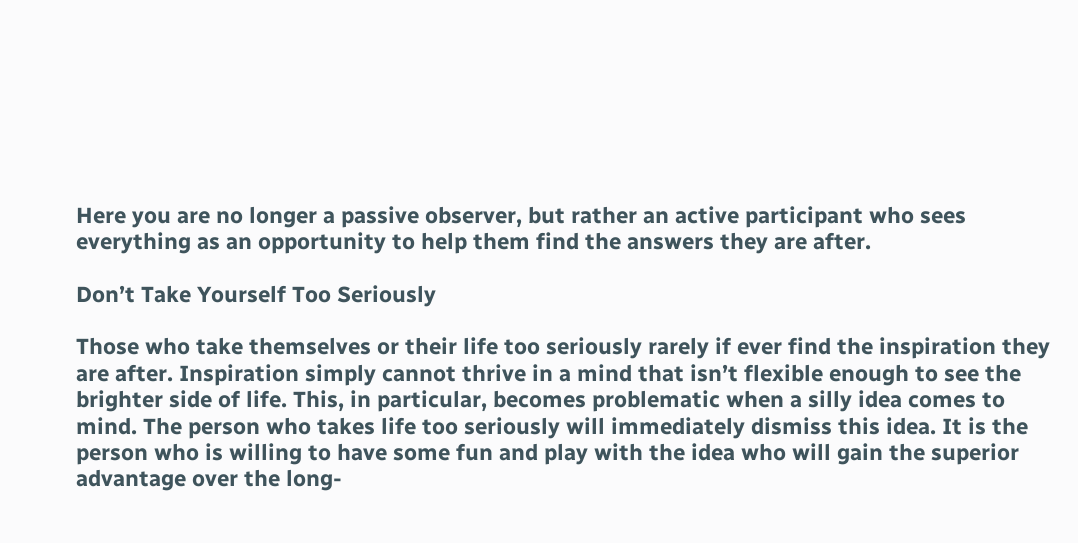Here you are no longer a passive observer, but rather an active participant who sees everything as an opportunity to help them find the answers they are after.

Don’t Take Yourself Too Seriously

Those who take themselves or their life too seriously rarely if ever find the inspiration they are after. Inspiration simply cannot thrive in a mind that isn’t flexible enough to see the brighter side of life. This, in particular, becomes problematic when a silly idea comes to mind. The person who takes life too seriously will immediately dismiss this idea. It is the person who is willing to have some fun and play with the idea who will gain the superior advantage over the long-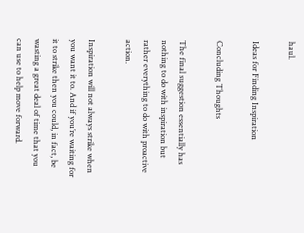haul.

Ideas for Finding Inspiration

Concluding Thoughts

The final suggestion essentially has nothing to do with inspiration but rather everything to do with proactive action.

Inspiration will not always strike when you want it to. And if you’re waiting for it to strike then you could, in fact, be wasting a great deal of time that you can use to help move forward.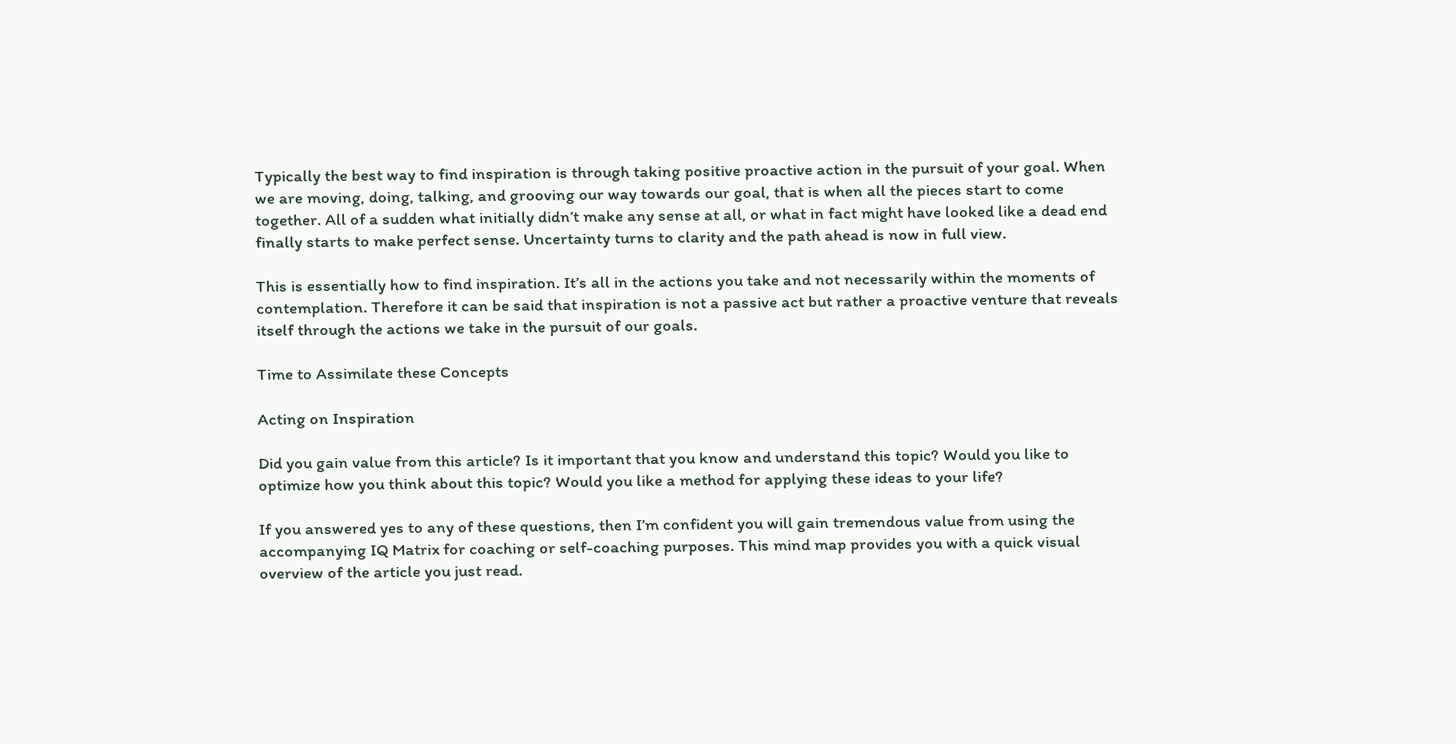Typically the best way to find inspiration is through taking positive proactive action in the pursuit of your goal. When we are moving, doing, talking, and grooving our way towards our goal, that is when all the pieces start to come together. All of a sudden what initially didn’t make any sense at all, or what in fact might have looked like a dead end finally starts to make perfect sense. Uncertainty turns to clarity and the path ahead is now in full view.

This is essentially how to find inspiration. It’s all in the actions you take and not necessarily within the moments of contemplation. Therefore it can be said that inspiration is not a passive act but rather a proactive venture that reveals itself through the actions we take in the pursuit of our goals.

Time to Assimilate these Concepts

Acting on Inspiration

Did you gain value from this article? Is it important that you know and understand this topic? Would you like to optimize how you think about this topic? Would you like a method for applying these ideas to your life?

If you answered yes to any of these questions, then I’m confident you will gain tremendous value from using the accompanying IQ Matrix for coaching or self-coaching purposes. This mind map provides you with a quick visual overview of the article you just read.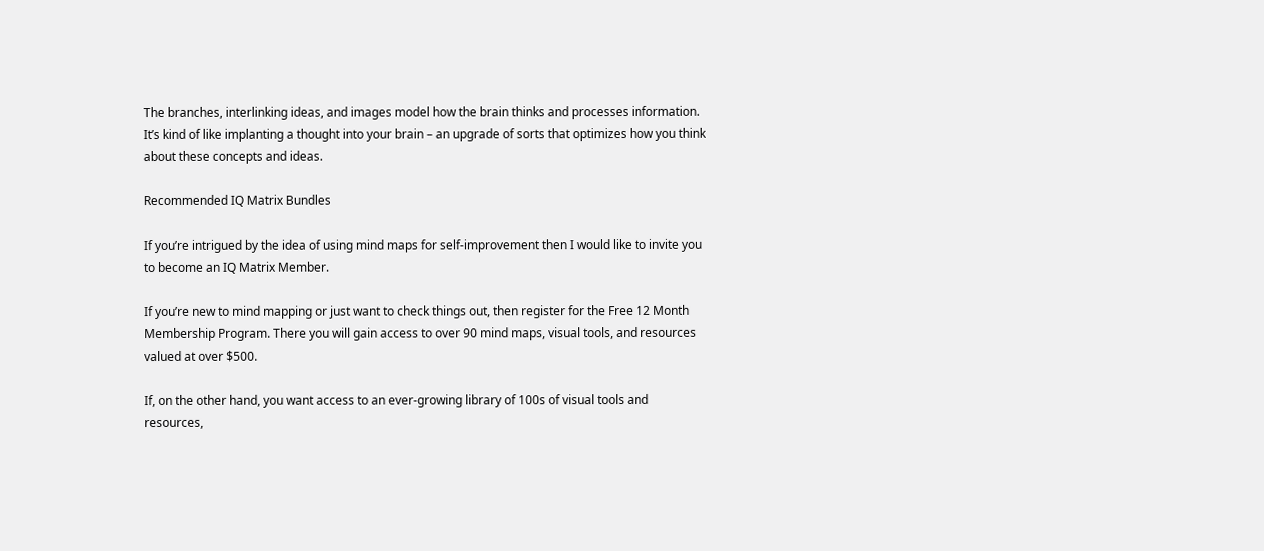The branches, interlinking ideas, and images model how the brain thinks and processes information. It’s kind of like implanting a thought into your brain – an upgrade of sorts that optimizes how you think about these concepts and ideas.

Recommended IQ Matrix Bundles

If you’re intrigued by the idea of using mind maps for self-improvement then I would like to invite you to become an IQ Matrix Member.

If you’re new to mind mapping or just want to check things out, then register for the Free 12 Month Membership Program. There you will gain access to over 90 mind maps, visual tools, and resources valued at over $500.

If, on the other hand, you want access to an ever-growing library of 100s of visual tools and resources,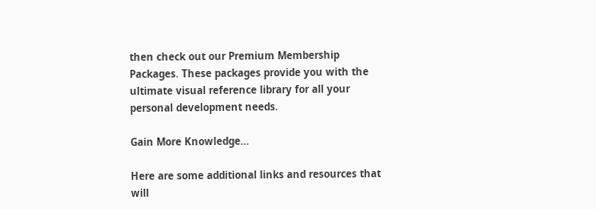then check out our Premium Membership Packages. These packages provide you with the ultimate visual reference library for all your personal development needs.

Gain More Knowledge…

Here are some additional links and resources that will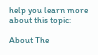help you learn more about this topic:

About The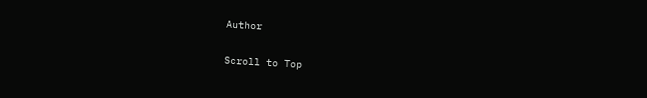Author

Scroll to Top